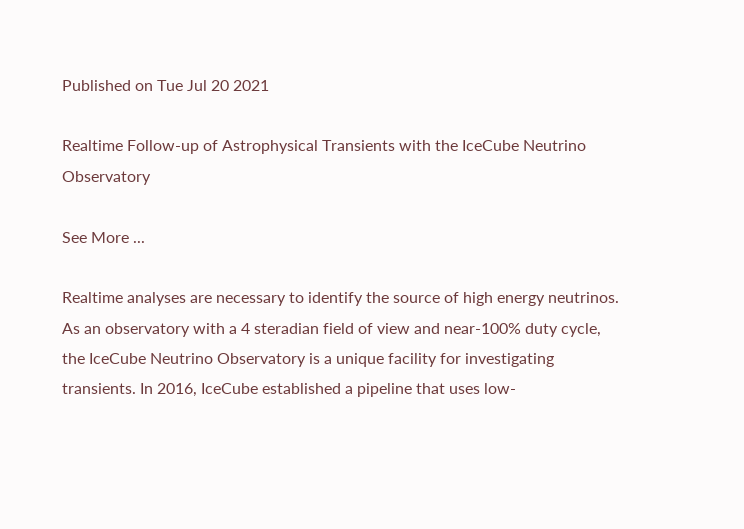Published on Tue Jul 20 2021

Realtime Follow-up of Astrophysical Transients with the IceCube Neutrino Observatory

See More ...

Realtime analyses are necessary to identify the source of high energy neutrinos. As an observatory with a 4 steradian field of view and near-100% duty cycle, the IceCube Neutrino Observatory is a unique facility for investigating transients. In 2016, IceCube established a pipeline that uses low-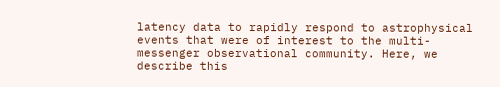latency data to rapidly respond to astrophysical events that were of interest to the multi-messenger observational community. Here, we describe this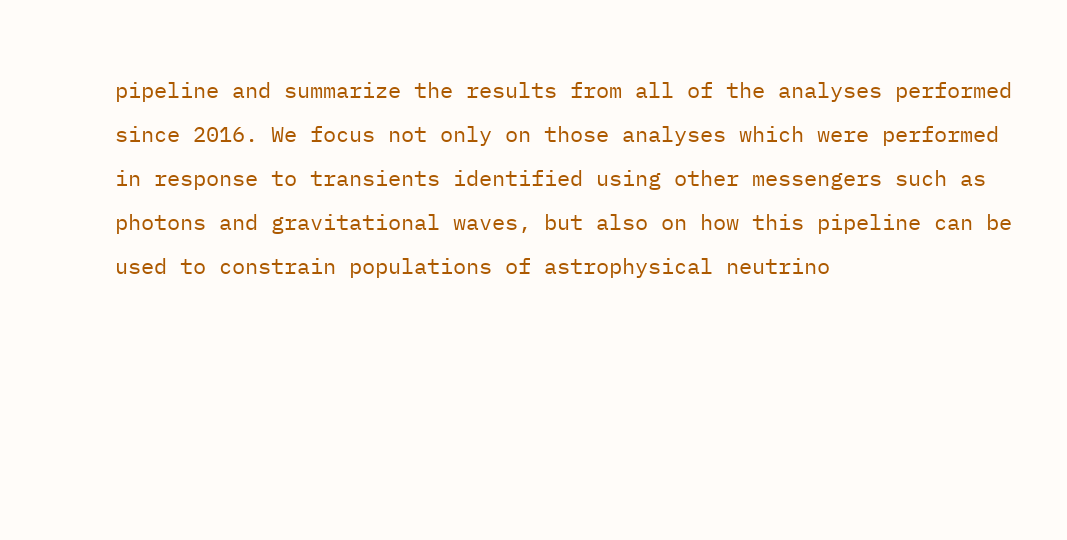pipeline and summarize the results from all of the analyses performed since 2016. We focus not only on those analyses which were performed in response to transients identified using other messengers such as photons and gravitational waves, but also on how this pipeline can be used to constrain populations of astrophysical neutrino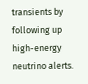transients by following up high-energy neutrino alerts.